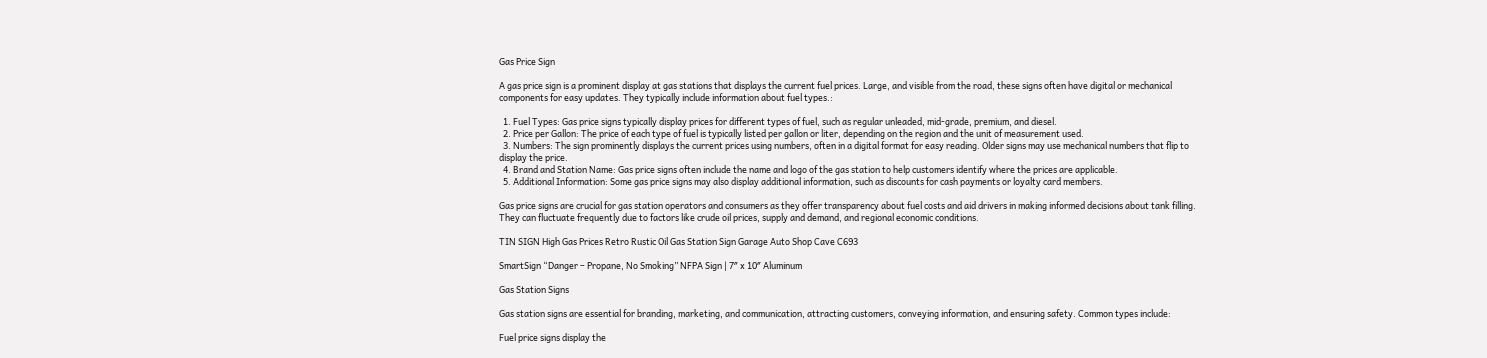Gas Price Sign

A gas price sign is a prominent display at gas stations that displays the current fuel prices. Large, and visible from the road, these signs often have digital or mechanical components for easy updates. They typically include information about fuel types.:

  1. Fuel Types: Gas price signs typically display prices for different types of fuel, such as regular unleaded, mid-grade, premium, and diesel.
  2. Price per Gallon: The price of each type of fuel is typically listed per gallon or liter, depending on the region and the unit of measurement used.
  3. Numbers: The sign prominently displays the current prices using numbers, often in a digital format for easy reading. Older signs may use mechanical numbers that flip to display the price.
  4. Brand and Station Name: Gas price signs often include the name and logo of the gas station to help customers identify where the prices are applicable.
  5. Additional Information: Some gas price signs may also display additional information, such as discounts for cash payments or loyalty card members.

Gas price signs are crucial for gas station operators and consumers as they offer transparency about fuel costs and aid drivers in making informed decisions about tank filling. They can fluctuate frequently due to factors like crude oil prices, supply and demand, and regional economic conditions.

TIN SIGN High Gas Prices Retro Rustic Oil Gas Station Sign Garage Auto Shop Cave C693

SmartSign “Danger – Propane, No Smoking” NFPA Sign | 7″ x 10″ Aluminum

Gas Station Signs

Gas station signs are essential for branding, marketing, and communication, attracting customers, conveying information, and ensuring safety. Common types include:

Fuel price signs display the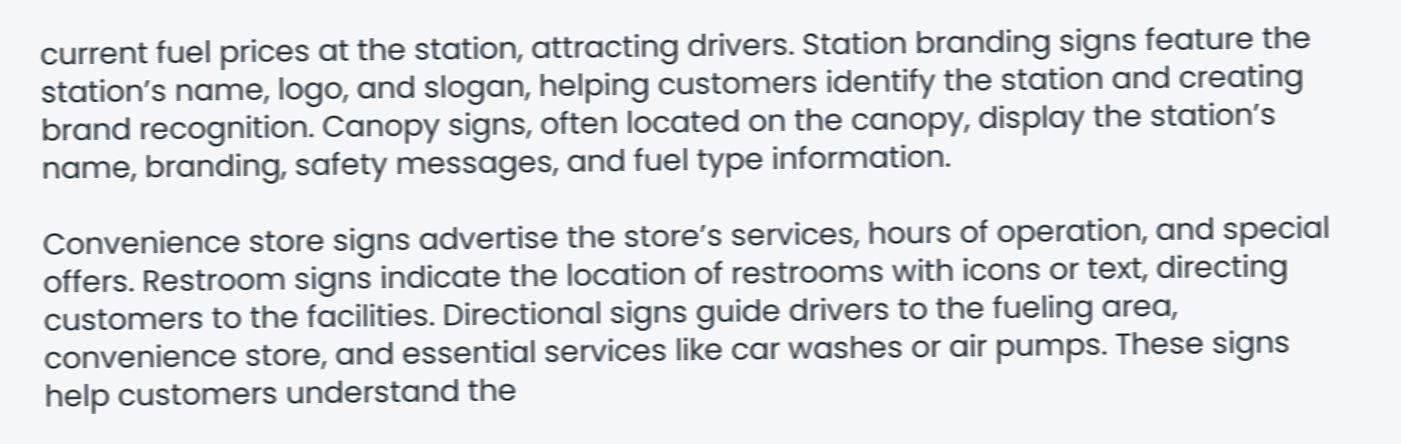current fuel prices at the station, attracting drivers. Station branding signs feature the station’s name, logo, and slogan, helping customers identify the station and creating brand recognition. Canopy signs, often located on the canopy, display the station’s name, branding, safety messages, and fuel type information.

Convenience store signs advertise the store’s services, hours of operation, and special offers. Restroom signs indicate the location of restrooms with icons or text, directing customers to the facilities. Directional signs guide drivers to the fueling area, convenience store, and essential services like car washes or air pumps. These signs help customers understand the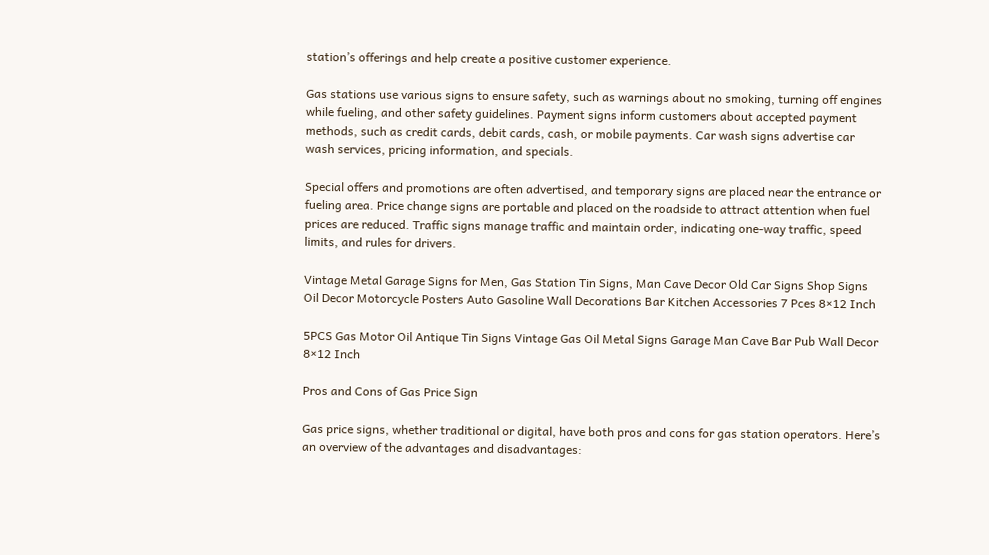station’s offerings and help create a positive customer experience.

Gas stations use various signs to ensure safety, such as warnings about no smoking, turning off engines while fueling, and other safety guidelines. Payment signs inform customers about accepted payment methods, such as credit cards, debit cards, cash, or mobile payments. Car wash signs advertise car wash services, pricing information, and specials.

Special offers and promotions are often advertised, and temporary signs are placed near the entrance or fueling area. Price change signs are portable and placed on the roadside to attract attention when fuel prices are reduced. Traffic signs manage traffic and maintain order, indicating one-way traffic, speed limits, and rules for drivers.

Vintage Metal Garage Signs for Men, Gas Station Tin Signs, Man Cave Decor Old Car Signs Shop Signs Oil Decor Motorcycle Posters Auto Gasoline Wall Decorations Bar Kitchen Accessories 7 Pces 8×12 Inch

5PCS Gas Motor Oil Antique Tin Signs Vintage Gas Oil Metal Signs Garage Man Cave Bar Pub Wall Decor 8×12 Inch

Pros and Cons of Gas Price Sign

Gas price signs, whether traditional or digital, have both pros and cons for gas station operators. Here’s an overview of the advantages and disadvantages: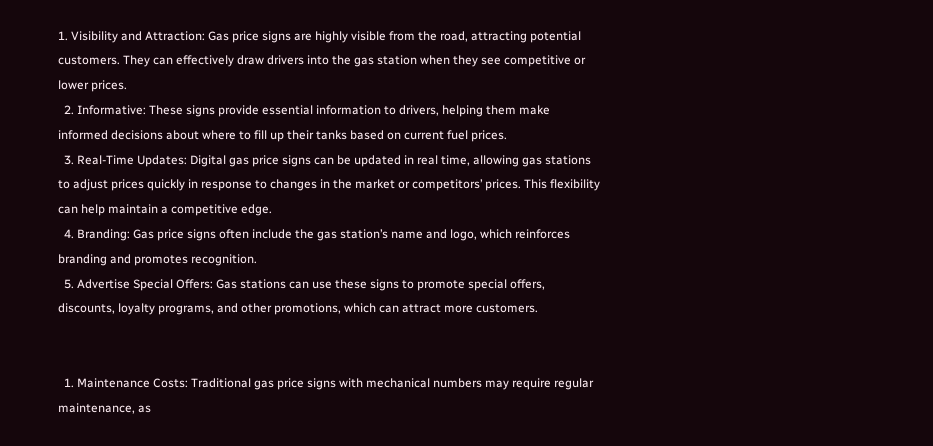1. Visibility and Attraction: Gas price signs are highly visible from the road, attracting potential customers. They can effectively draw drivers into the gas station when they see competitive or lower prices.
  2. Informative: These signs provide essential information to drivers, helping them make informed decisions about where to fill up their tanks based on current fuel prices.
  3. Real-Time Updates: Digital gas price signs can be updated in real time, allowing gas stations to adjust prices quickly in response to changes in the market or competitors’ prices. This flexibility can help maintain a competitive edge.
  4. Branding: Gas price signs often include the gas station’s name and logo, which reinforces branding and promotes recognition.
  5. Advertise Special Offers: Gas stations can use these signs to promote special offers, discounts, loyalty programs, and other promotions, which can attract more customers.


  1. Maintenance Costs: Traditional gas price signs with mechanical numbers may require regular maintenance, as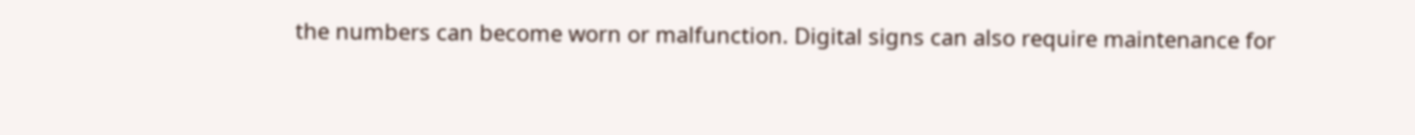the numbers can become worn or malfunction. Digital signs can also require maintenance for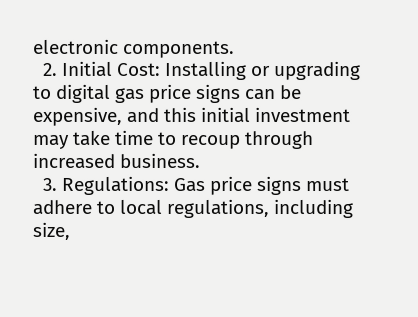electronic components.
  2. Initial Cost: Installing or upgrading to digital gas price signs can be expensive, and this initial investment may take time to recoup through increased business.
  3. Regulations: Gas price signs must adhere to local regulations, including size,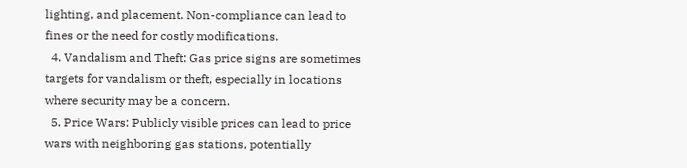lighting, and placement. Non-compliance can lead to fines or the need for costly modifications.
  4. Vandalism and Theft: Gas price signs are sometimes targets for vandalism or theft, especially in locations where security may be a concern.
  5. Price Wars: Publicly visible prices can lead to price wars with neighboring gas stations, potentially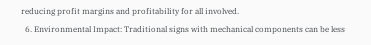reducing profit margins and profitability for all involved.
  6. Environmental Impact: Traditional signs with mechanical components can be less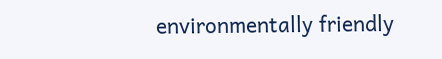environmentally friendly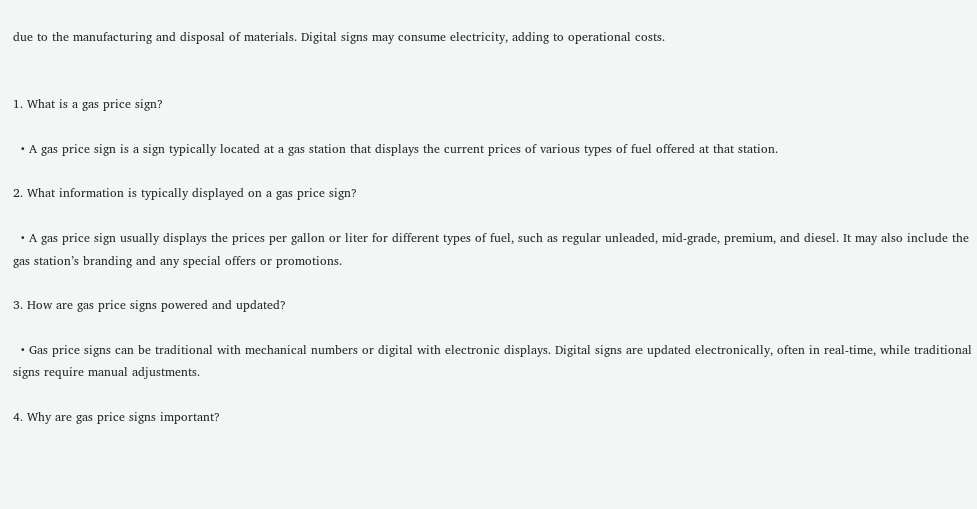due to the manufacturing and disposal of materials. Digital signs may consume electricity, adding to operational costs.


1. What is a gas price sign?

  • A gas price sign is a sign typically located at a gas station that displays the current prices of various types of fuel offered at that station.

2. What information is typically displayed on a gas price sign?

  • A gas price sign usually displays the prices per gallon or liter for different types of fuel, such as regular unleaded, mid-grade, premium, and diesel. It may also include the gas station’s branding and any special offers or promotions.

3. How are gas price signs powered and updated?

  • Gas price signs can be traditional with mechanical numbers or digital with electronic displays. Digital signs are updated electronically, often in real-time, while traditional signs require manual adjustments.

4. Why are gas price signs important?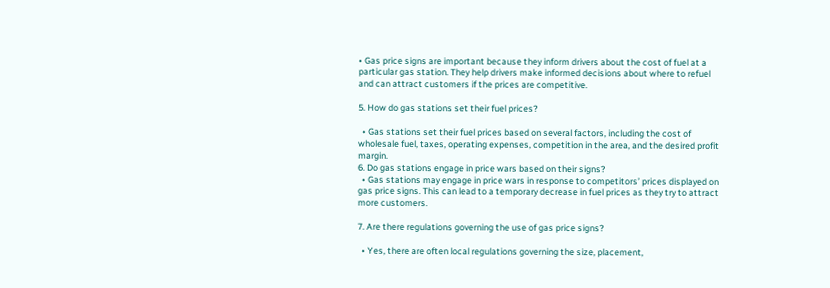• Gas price signs are important because they inform drivers about the cost of fuel at a particular gas station. They help drivers make informed decisions about where to refuel and can attract customers if the prices are competitive.

5. How do gas stations set their fuel prices?

  • Gas stations set their fuel prices based on several factors, including the cost of wholesale fuel, taxes, operating expenses, competition in the area, and the desired profit margin.
6. Do gas stations engage in price wars based on their signs?
  • Gas stations may engage in price wars in response to competitors’ prices displayed on gas price signs. This can lead to a temporary decrease in fuel prices as they try to attract more customers.

7. Are there regulations governing the use of gas price signs?

  • Yes, there are often local regulations governing the size, placement,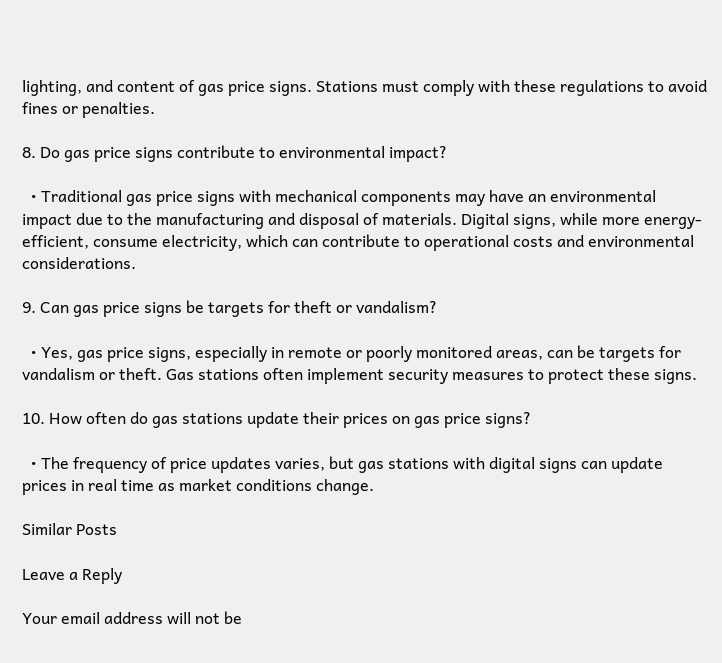lighting, and content of gas price signs. Stations must comply with these regulations to avoid fines or penalties.

8. Do gas price signs contribute to environmental impact?

  • Traditional gas price signs with mechanical components may have an environmental impact due to the manufacturing and disposal of materials. Digital signs, while more energy-efficient, consume electricity, which can contribute to operational costs and environmental considerations.

9. Can gas price signs be targets for theft or vandalism?

  • Yes, gas price signs, especially in remote or poorly monitored areas, can be targets for vandalism or theft. Gas stations often implement security measures to protect these signs.

10. How often do gas stations update their prices on gas price signs?

  • The frequency of price updates varies, but gas stations with digital signs can update prices in real time as market conditions change.

Similar Posts

Leave a Reply

Your email address will not be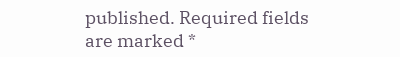published. Required fields are marked *